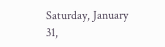Saturday, January 31,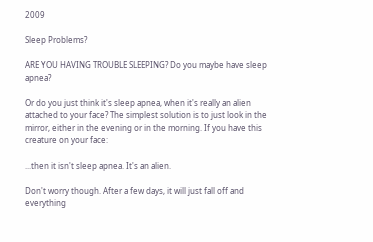2009

Sleep Problems?

ARE YOU HAVING TROUBLE SLEEPING? Do you maybe have sleep apnea?

Or do you just think it's sleep apnea, when it's really an alien attached to your face? The simplest solution is to just look in the mirror, either in the evening or in the morning. If you have this creature on your face:

...then it isn't sleep apnea. It's an alien.

Don't worry though. After a few days, it will just fall off and everything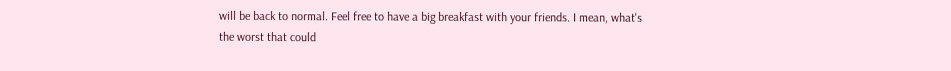will be back to normal. Feel free to have a big breakfast with your friends. I mean, what's the worst that could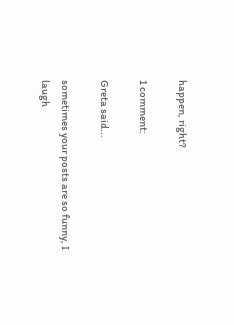happen, right?

1 comment:

Greta said...

sometimes your posts are so funny, I laugh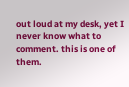out loud at my desk, yet I never know what to comment. this is one of them.